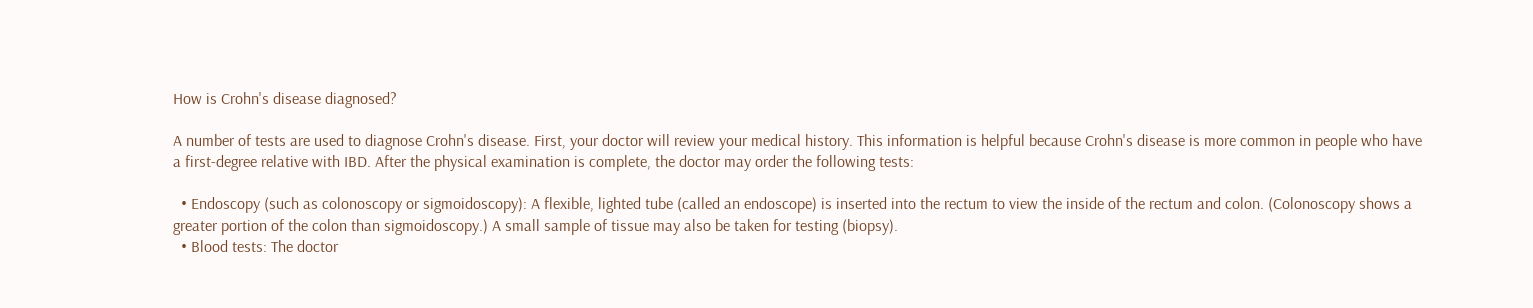How is Crohn's disease diagnosed?

A number of tests are used to diagnose Crohn's disease. First, your doctor will review your medical history. This information is helpful because Crohn's disease is more common in people who have a first-degree relative with IBD. After the physical examination is complete, the doctor may order the following tests:

  • Endoscopy (such as colonoscopy or sigmoidoscopy): A flexible, lighted tube (called an endoscope) is inserted into the rectum to view the inside of the rectum and colon. (Colonoscopy shows a greater portion of the colon than sigmoidoscopy.) A small sample of tissue may also be taken for testing (biopsy).
  • Blood tests: The doctor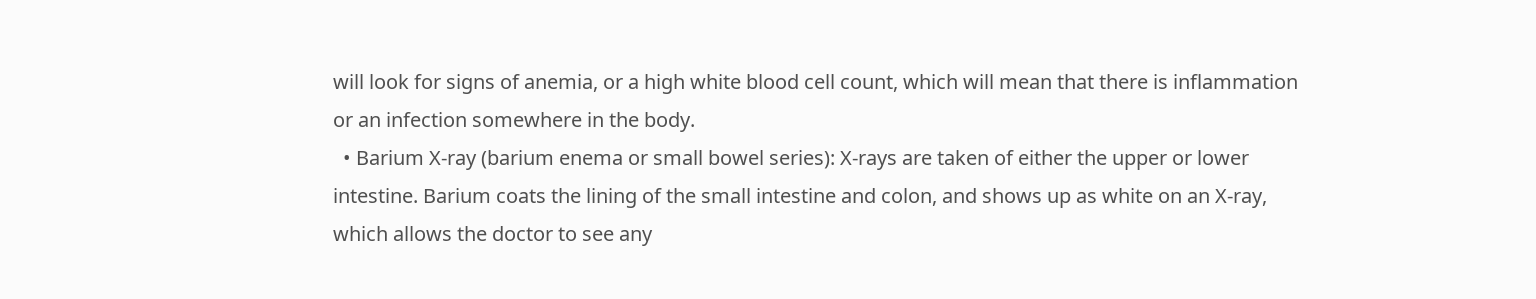will look for signs of anemia, or a high white blood cell count, which will mean that there is inflammation or an infection somewhere in the body.
  • Barium X-ray (barium enema or small bowel series): X-rays are taken of either the upper or lower intestine. Barium coats the lining of the small intestine and colon, and shows up as white on an X-ray, which allows the doctor to see any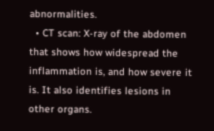abnormalities.
  • CT scan: X-ray of the abdomen that shows how widespread the inflammation is, and how severe it is. It also identifies lesions in other organs.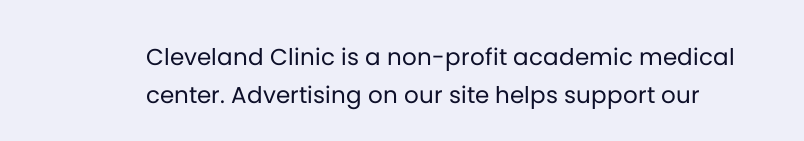Cleveland Clinic is a non-profit academic medical center. Advertising on our site helps support our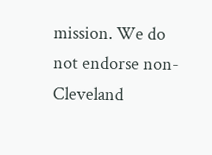mission. We do not endorse non-Cleveland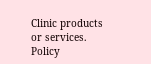Clinic products or services. Policy